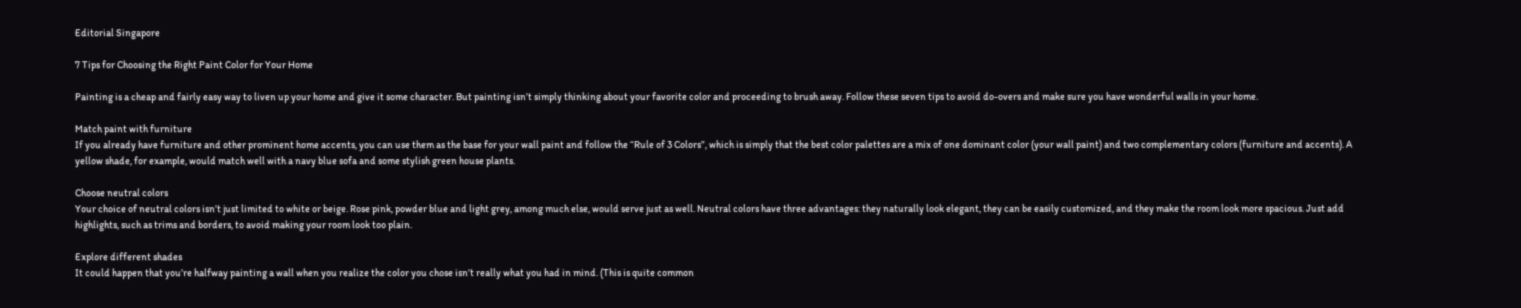Editorial Singapore

7 Tips for Choosing the Right Paint Color for Your Home

Painting is a cheap and fairly easy way to liven up your home and give it some character. But painting isn’t simply thinking about your favorite color and proceeding to brush away. Follow these seven tips to avoid do-overs and make sure you have wonderful walls in your home.

Match paint with furniture
If you already have furniture and other prominent home accents, you can use them as the base for your wall paint and follow the “Rule of 3 Colors”, which is simply that the best color palettes are a mix of one dominant color (your wall paint) and two complementary colors (furniture and accents). A yellow shade, for example, would match well with a navy blue sofa and some stylish green house plants.

Choose neutral colors
Your choice of neutral colors isn’t just limited to white or beige. Rose pink, powder blue and light grey, among much else, would serve just as well. Neutral colors have three advantages: they naturally look elegant, they can be easily customized, and they make the room look more spacious. Just add highlights, such as trims and borders, to avoid making your room look too plain.

Explore different shades
It could happen that you’re halfway painting a wall when you realize the color you chose isn’t really what you had in mind. (This is quite common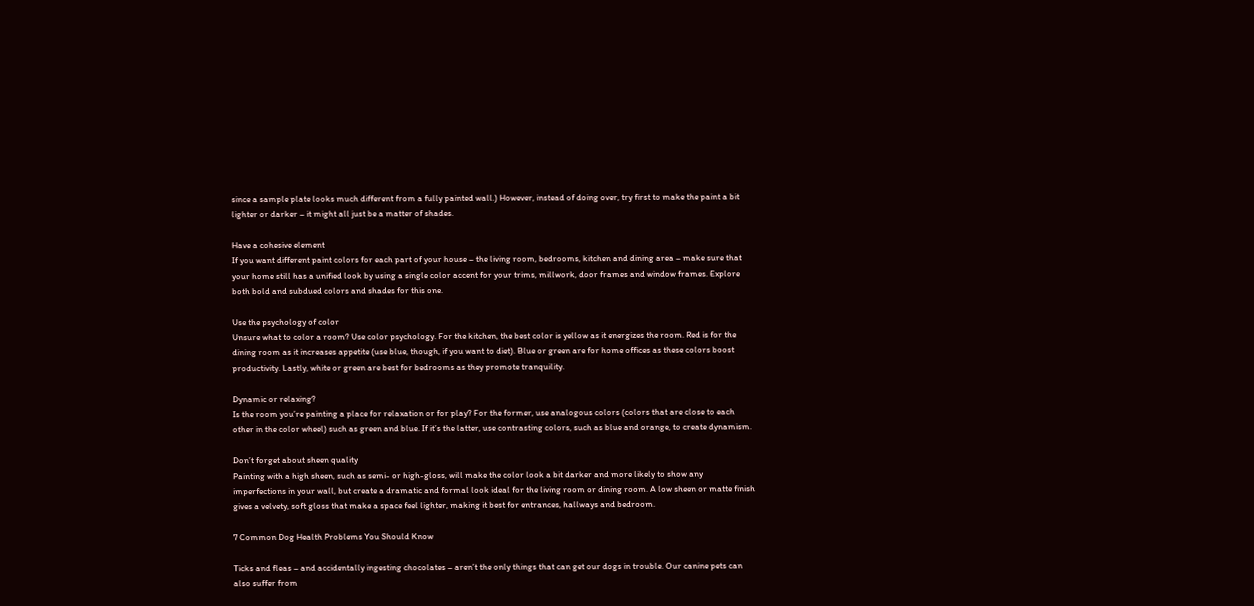since a sample plate looks much different from a fully painted wall.) However, instead of doing over, try first to make the paint a bit lighter or darker – it might all just be a matter of shades.

Have a cohesive element
If you want different paint colors for each part of your house – the living room, bedrooms, kitchen and dining area – make sure that your home still has a unified look by using a single color accent for your trims, millwork, door frames and window frames. Explore both bold and subdued colors and shades for this one.

Use the psychology of color
Unsure what to color a room? Use color psychology. For the kitchen, the best color is yellow as it energizes the room. Red is for the dining room as it increases appetite (use blue, though, if you want to diet). Blue or green are for home offices as these colors boost productivity. Lastly, white or green are best for bedrooms as they promote tranquility.

Dynamic or relaxing?
Is the room you’re painting a place for relaxation or for play? For the former, use analogous colors (colors that are close to each other in the color wheel) such as green and blue. If it’s the latter, use contrasting colors, such as blue and orange, to create dynamism.

Don’t forget about sheen quality
Painting with a high sheen, such as semi- or high-gloss, will make the color look a bit darker and more likely to show any imperfections in your wall, but create a dramatic and formal look ideal for the living room or dining room. A low sheen or matte finish gives a velvety, soft gloss that make a space feel lighter, making it best for entrances, hallways and bedroom.

7 Common Dog Health Problems You Should Know

Ticks and fleas – and accidentally ingesting chocolates – aren’t the only things that can get our dogs in trouble. Our canine pets can also suffer from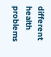different health problems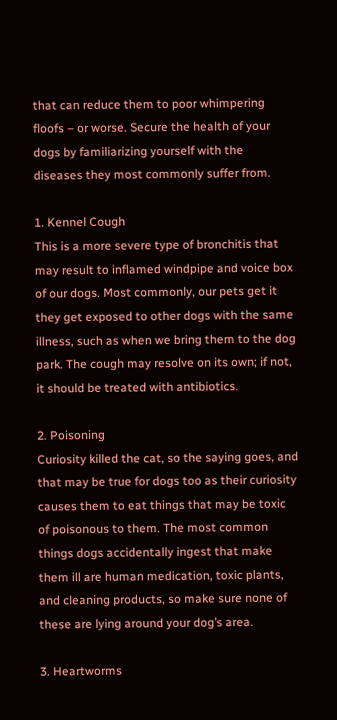that can reduce them to poor whimpering floofs – or worse. Secure the health of your dogs by familiarizing yourself with the diseases they most commonly suffer from.

1. Kennel Cough
This is a more severe type of bronchitis that may result to inflamed windpipe and voice box of our dogs. Most commonly, our pets get it they get exposed to other dogs with the same illness, such as when we bring them to the dog park. The cough may resolve on its own; if not, it should be treated with antibiotics.

2. Poisoning
Curiosity killed the cat, so the saying goes, and that may be true for dogs too as their curiosity causes them to eat things that may be toxic of poisonous to them. The most common things dogs accidentally ingest that make them ill are human medication, toxic plants, and cleaning products, so make sure none of these are lying around your dog’s area.

3. Heartworms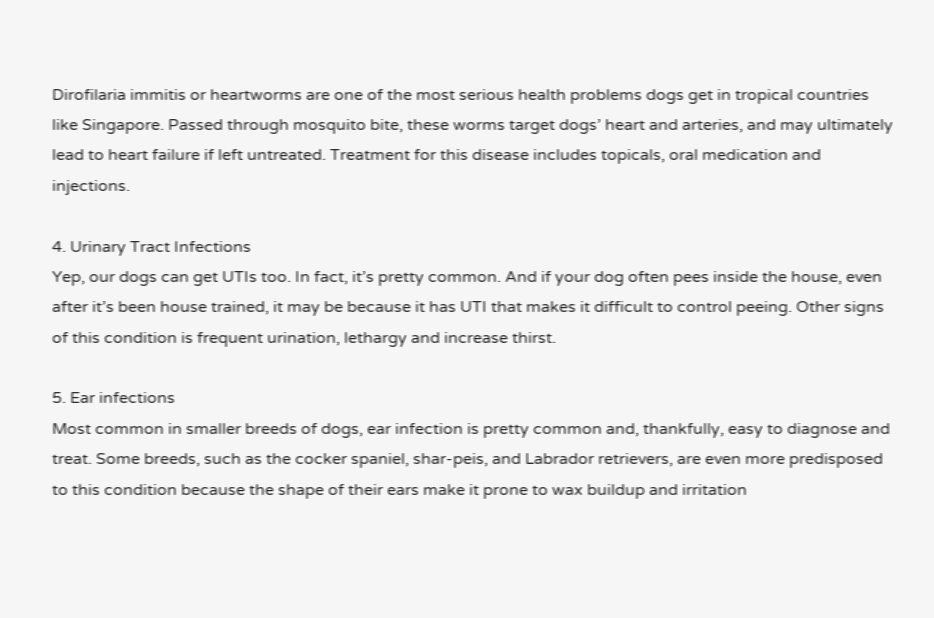Dirofilaria immitis or heartworms are one of the most serious health problems dogs get in tropical countries like Singapore. Passed through mosquito bite, these worms target dogs’ heart and arteries, and may ultimately lead to heart failure if left untreated. Treatment for this disease includes topicals, oral medication and injections.

4. Urinary Tract Infections
Yep, our dogs can get UTIs too. In fact, it’s pretty common. And if your dog often pees inside the house, even after it’s been house trained, it may be because it has UTI that makes it difficult to control peeing. Other signs of this condition is frequent urination, lethargy and increase thirst.

5. Ear infections
Most common in smaller breeds of dogs, ear infection is pretty common and, thankfully, easy to diagnose and treat. Some breeds, such as the cocker spaniel, shar-peis, and Labrador retrievers, are even more predisposed to this condition because the shape of their ears make it prone to wax buildup and irritation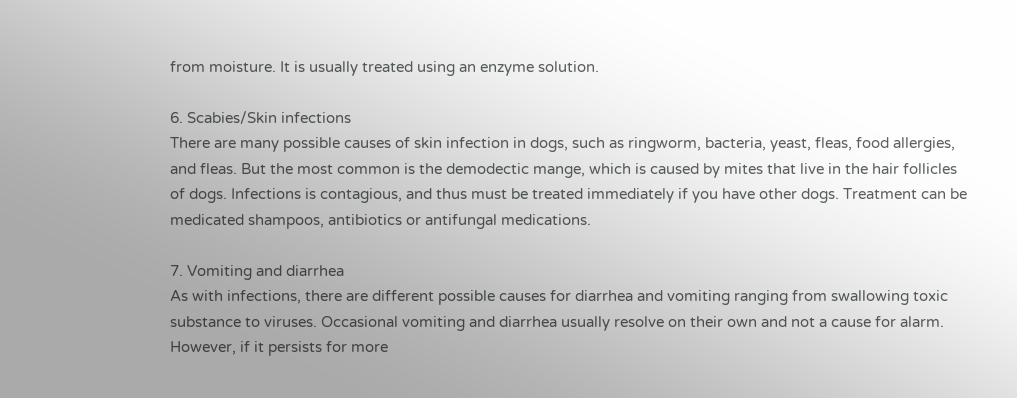from moisture. It is usually treated using an enzyme solution.

6. Scabies/Skin infections
There are many possible causes of skin infection in dogs, such as ringworm, bacteria, yeast, fleas, food allergies, and fleas. But the most common is the demodectic mange, which is caused by mites that live in the hair follicles of dogs. Infections is contagious, and thus must be treated immediately if you have other dogs. Treatment can be medicated shampoos, antibiotics or antifungal medications.

7. Vomiting and diarrhea
As with infections, there are different possible causes for diarrhea and vomiting ranging from swallowing toxic substance to viruses. Occasional vomiting and diarrhea usually resolve on their own and not a cause for alarm. However, if it persists for more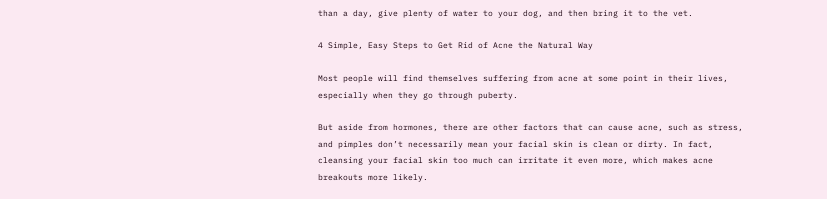than a day, give plenty of water to your dog, and then bring it to the vet.

4 Simple, Easy Steps to Get Rid of Acne the Natural Way

Most people will find themselves suffering from acne at some point in their lives, especially when they go through puberty.

But aside from hormones, there are other factors that can cause acne, such as stress, and pimples don’t necessarily mean your facial skin is clean or dirty. In fact, cleansing your facial skin too much can irritate it even more, which makes acne breakouts more likely.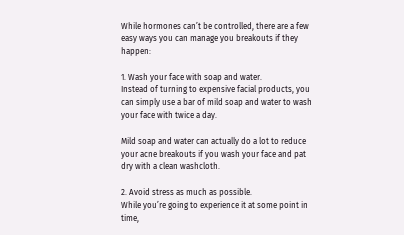While hormones can’t be controlled, there are a few easy ways you can manage you breakouts if they happen:

1. Wash your face with soap and water.
Instead of turning to expensive facial products, you can simply use a bar of mild soap and water to wash your face with twice a day.

Mild soap and water can actually do a lot to reduce your acne breakouts if you wash your face and pat dry with a clean washcloth.

2. Avoid stress as much as possible.
While you’re going to experience it at some point in time,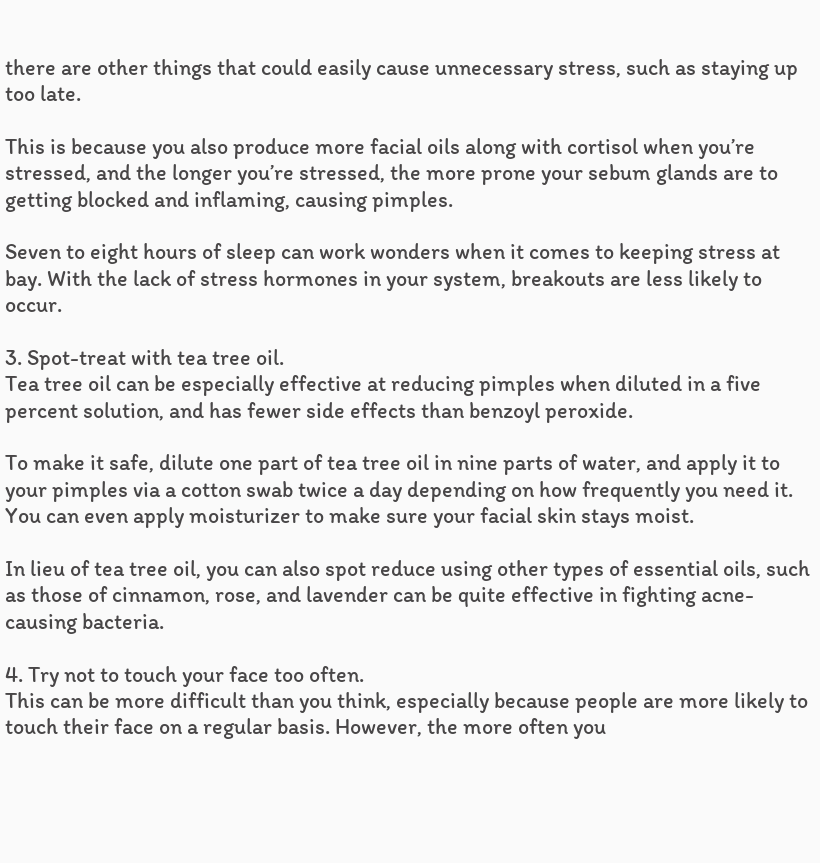there are other things that could easily cause unnecessary stress, such as staying up too late.

This is because you also produce more facial oils along with cortisol when you’re stressed, and the longer you’re stressed, the more prone your sebum glands are to getting blocked and inflaming, causing pimples.

Seven to eight hours of sleep can work wonders when it comes to keeping stress at bay. With the lack of stress hormones in your system, breakouts are less likely to occur.

3. Spot-treat with tea tree oil.
Tea tree oil can be especially effective at reducing pimples when diluted in a five percent solution, and has fewer side effects than benzoyl peroxide.

To make it safe, dilute one part of tea tree oil in nine parts of water, and apply it to your pimples via a cotton swab twice a day depending on how frequently you need it. You can even apply moisturizer to make sure your facial skin stays moist.

In lieu of tea tree oil, you can also spot reduce using other types of essential oils, such as those of cinnamon, rose, and lavender can be quite effective in fighting acne-causing bacteria.

4. Try not to touch your face too often.
This can be more difficult than you think, especially because people are more likely to touch their face on a regular basis. However, the more often you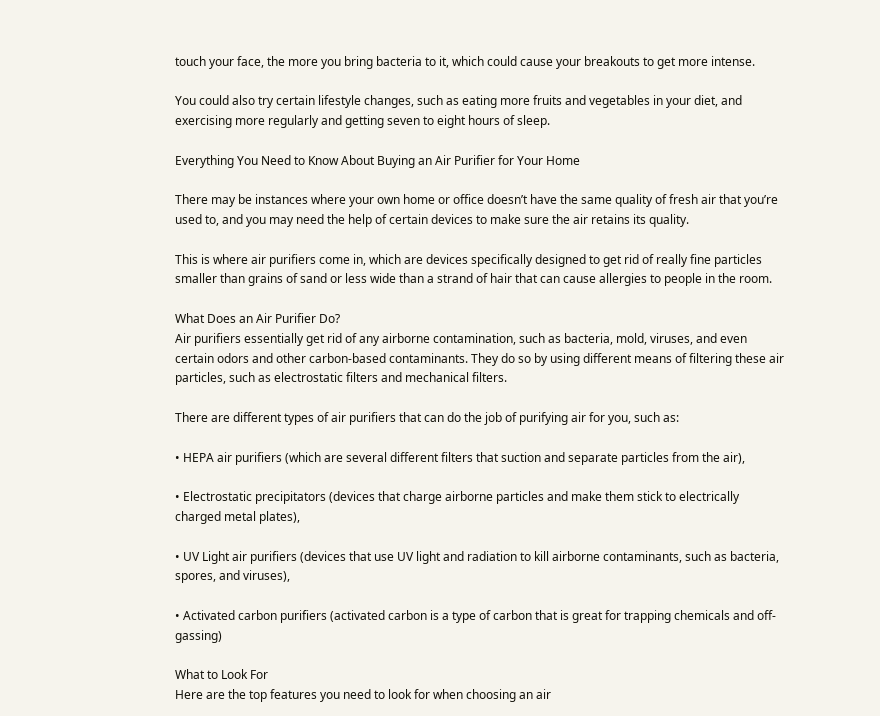touch your face, the more you bring bacteria to it, which could cause your breakouts to get more intense.

You could also try certain lifestyle changes, such as eating more fruits and vegetables in your diet, and exercising more regularly and getting seven to eight hours of sleep.

Everything You Need to Know About Buying an Air Purifier for Your Home

There may be instances where your own home or office doesn’t have the same quality of fresh air that you’re used to, and you may need the help of certain devices to make sure the air retains its quality.

This is where air purifiers come in, which are devices specifically designed to get rid of really fine particles smaller than grains of sand or less wide than a strand of hair that can cause allergies to people in the room.

What Does an Air Purifier Do?
Air purifiers essentially get rid of any airborne contamination, such as bacteria, mold, viruses, and even certain odors and other carbon-based contaminants. They do so by using different means of filtering these air particles, such as electrostatic filters and mechanical filters.

There are different types of air purifiers that can do the job of purifying air for you, such as:

• HEPA air purifiers (which are several different filters that suction and separate particles from the air),

• Electrostatic precipitators (devices that charge airborne particles and make them stick to electrically charged metal plates),

• UV Light air purifiers (devices that use UV light and radiation to kill airborne contaminants, such as bacteria, spores, and viruses),

• Activated carbon purifiers (activated carbon is a type of carbon that is great for trapping chemicals and off-gassing)

What to Look For
Here are the top features you need to look for when choosing an air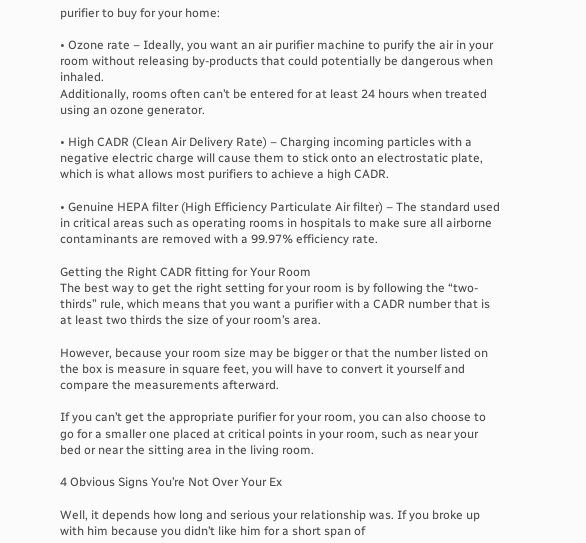purifier to buy for your home:

• Ozone rate – Ideally, you want an air purifier machine to purify the air in your room without releasing by-products that could potentially be dangerous when inhaled.
Additionally, rooms often can’t be entered for at least 24 hours when treated using an ozone generator.

• High CADR (Clean Air Delivery Rate) – Charging incoming particles with a negative electric charge will cause them to stick onto an electrostatic plate, which is what allows most purifiers to achieve a high CADR.

• Genuine HEPA filter (High Efficiency Particulate Air filter) – The standard used in critical areas such as operating rooms in hospitals to make sure all airborne contaminants are removed with a 99.97% efficiency rate.

Getting the Right CADR fitting for Your Room
The best way to get the right setting for your room is by following the “two-thirds” rule, which means that you want a purifier with a CADR number that is at least two thirds the size of your room’s area.

However, because your room size may be bigger or that the number listed on the box is measure in square feet, you will have to convert it yourself and compare the measurements afterward.

If you can’t get the appropriate purifier for your room, you can also choose to go for a smaller one placed at critical points in your room, such as near your bed or near the sitting area in the living room.

4 Obvious Signs You’re Not Over Your Ex

Well, it depends how long and serious your relationship was. If you broke up with him because you didn’t like him for a short span of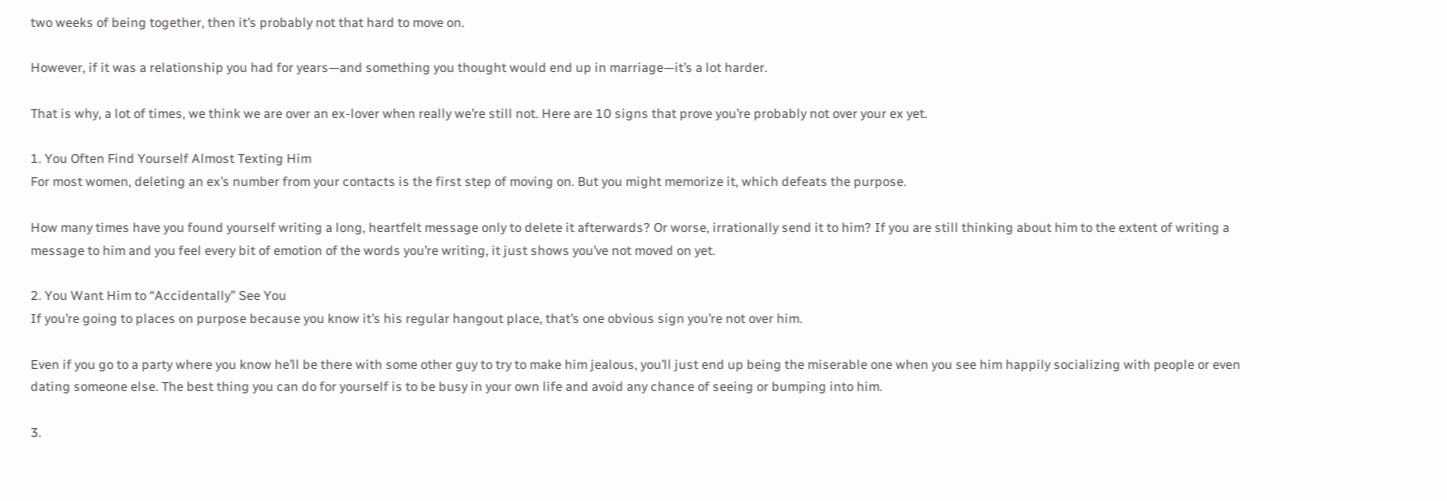two weeks of being together, then it’s probably not that hard to move on.

However, if it was a relationship you had for years—and something you thought would end up in marriage—it’s a lot harder.

That is why, a lot of times, we think we are over an ex-lover when really we’re still not. Here are 10 signs that prove you’re probably not over your ex yet.

1. You Often Find Yourself Almost Texting Him
For most women, deleting an ex’s number from your contacts is the first step of moving on. But you might memorize it, which defeats the purpose.

How many times have you found yourself writing a long, heartfelt message only to delete it afterwards? Or worse, irrationally send it to him? If you are still thinking about him to the extent of writing a message to him and you feel every bit of emotion of the words you’re writing, it just shows you’ve not moved on yet.

2. You Want Him to “Accidentally” See You
If you’re going to places on purpose because you know it’s his regular hangout place, that’s one obvious sign you’re not over him.

Even if you go to a party where you know he’ll be there with some other guy to try to make him jealous, you’ll just end up being the miserable one when you see him happily socializing with people or even dating someone else. The best thing you can do for yourself is to be busy in your own life and avoid any chance of seeing or bumping into him.

3.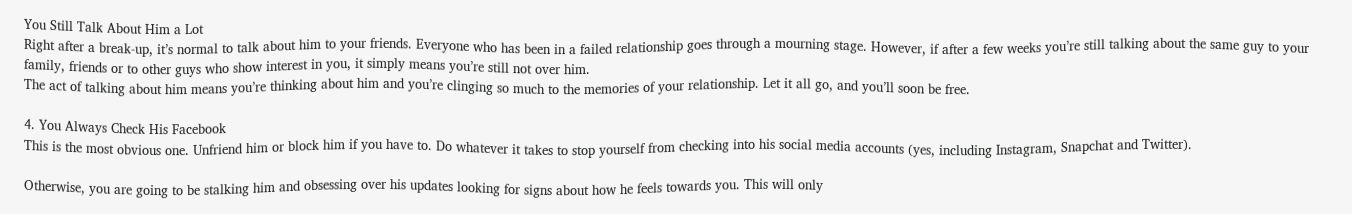You Still Talk About Him a Lot
Right after a break-up, it’s normal to talk about him to your friends. Everyone who has been in a failed relationship goes through a mourning stage. However, if after a few weeks you’re still talking about the same guy to your family, friends or to other guys who show interest in you, it simply means you’re still not over him.
The act of talking about him means you’re thinking about him and you’re clinging so much to the memories of your relationship. Let it all go, and you’ll soon be free.

4. You Always Check His Facebook
This is the most obvious one. Unfriend him or block him if you have to. Do whatever it takes to stop yourself from checking into his social media accounts (yes, including Instagram, Snapchat and Twitter).

Otherwise, you are going to be stalking him and obsessing over his updates looking for signs about how he feels towards you. This will only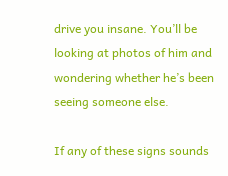drive you insane. You’ll be looking at photos of him and wondering whether he’s been seeing someone else.

If any of these signs sounds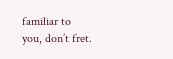familiar to you, don’t fret.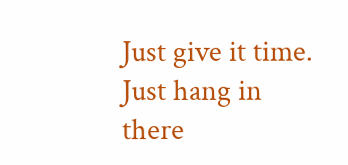Just give it time. Just hang in there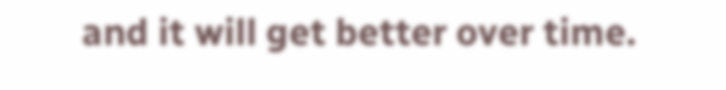and it will get better over time.